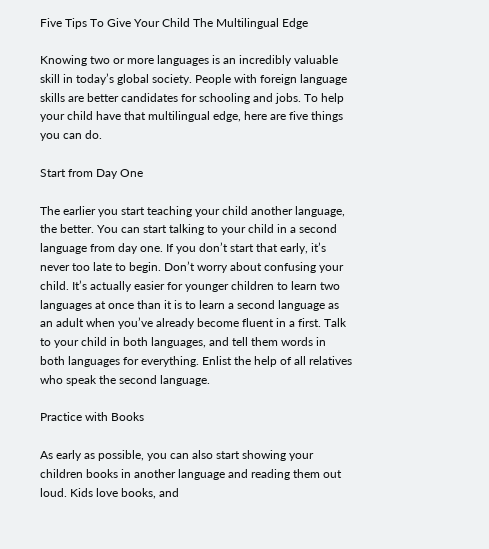Five Tips To Give Your Child The Multilingual Edge

Knowing two or more languages is an incredibly valuable skill in today’s global society. People with foreign language skills are better candidates for schooling and jobs. To help your child have that multilingual edge, here are five things you can do.

Start from Day One

The earlier you start teaching your child another language, the better. You can start talking to your child in a second language from day one. If you don’t start that early, it’s never too late to begin. Don’t worry about confusing your child. It’s actually easier for younger children to learn two languages at once than it is to learn a second language as an adult when you’ve already become fluent in a first. Talk to your child in both languages, and tell them words in both languages for everything. Enlist the help of all relatives who speak the second language.

Practice with Books

As early as possible, you can also start showing your children books in another language and reading them out loud. Kids love books, and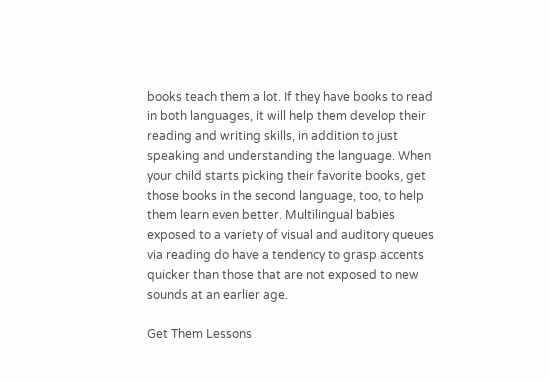books teach them a lot. If they have books to read in both languages, it will help them develop their reading and writing skills, in addition to just speaking and understanding the language. When your child starts picking their favorite books, get those books in the second language, too, to help them learn even better. Multilingual babies exposed to a variety of visual and auditory queues via reading do have a tendency to grasp accents quicker than those that are not exposed to new sounds at an earlier age.

Get Them Lessons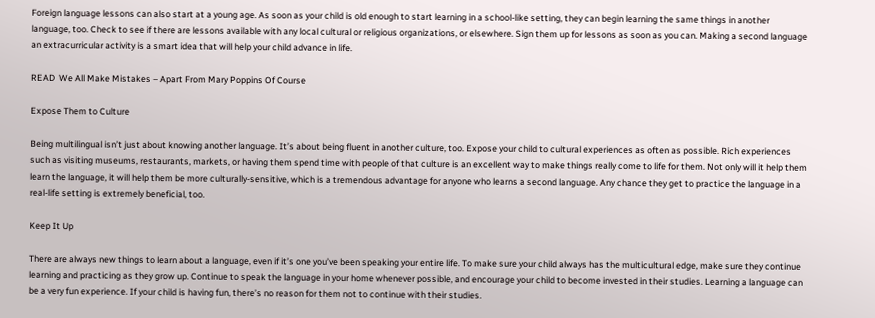Foreign language lessons can also start at a young age. As soon as your child is old enough to start learning in a school-like setting, they can begin learning the same things in another language, too. Check to see if there are lessons available with any local cultural or religious organizations, or elsewhere. Sign them up for lessons as soon as you can. Making a second language an extracurricular activity is a smart idea that will help your child advance in life.

READ  We All Make Mistakes – Apart From Mary Poppins Of Course

Expose Them to Culture

Being multilingual isn’t just about knowing another language. It’s about being fluent in another culture, too. Expose your child to cultural experiences as often as possible. Rich experiences such as visiting museums, restaurants, markets, or having them spend time with people of that culture is an excellent way to make things really come to life for them. Not only will it help them learn the language, it will help them be more culturally-sensitive, which is a tremendous advantage for anyone who learns a second language. Any chance they get to practice the language in a real-life setting is extremely beneficial, too.

Keep It Up

There are always new things to learn about a language, even if it’s one you’ve been speaking your entire life. To make sure your child always has the multicultural edge, make sure they continue learning and practicing as they grow up. Continue to speak the language in your home whenever possible, and encourage your child to become invested in their studies. Learning a language can be a very fun experience. If your child is having fun, there’s no reason for them not to continue with their studies.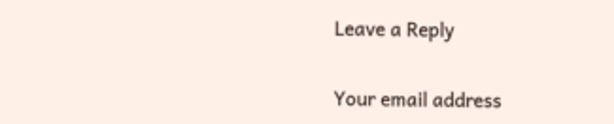Leave a Reply

Your email address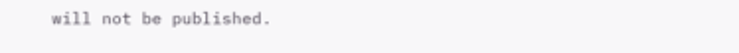will not be published.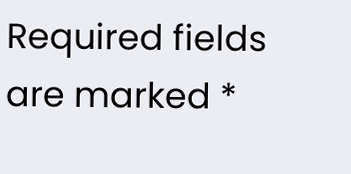Required fields are marked *